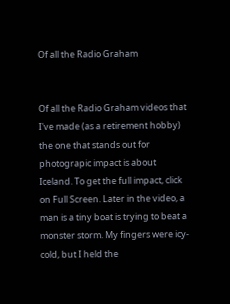Of all the Radio Graham


Of all the Radio Graham videos that I've made (as a retirement hobby) the one that stands out for photograpic impact is about Iceland. To get the full impact, click on Full Screen. Later in the video, a man is a tiny boat is trying to beat a monster storm. My fingers were icy-cold, but I held the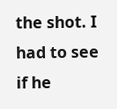the shot. I had to see if he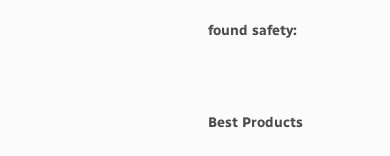found safety:



Best Products